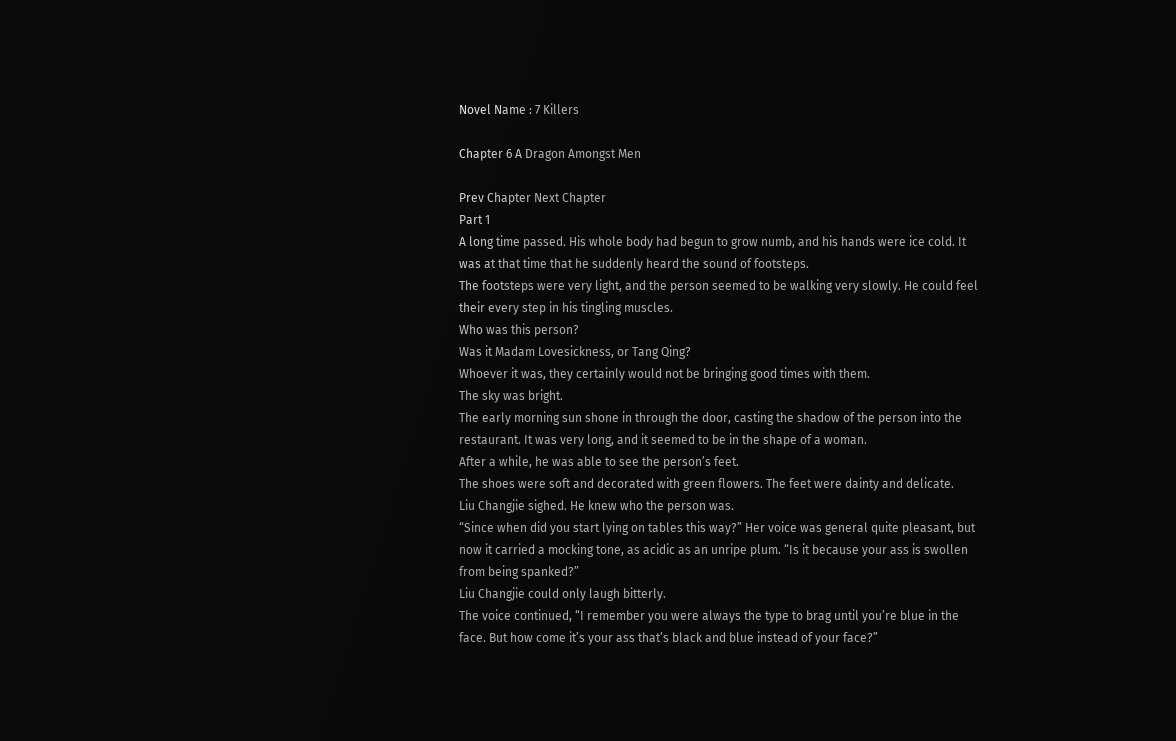Novel Name : 7 Killers

Chapter 6 A Dragon Amongst Men

Prev Chapter Next Chapter
Part 1
A long time passed. His whole body had begun to grow numb, and his hands were ice cold. It was at that time that he suddenly heard the sound of footsteps.
The footsteps were very light, and the person seemed to be walking very slowly. He could feel their every step in his tingling muscles.
Who was this person?
Was it Madam Lovesickness, or Tang Qing?
Whoever it was, they certainly would not be bringing good times with them.
The sky was bright.
The early morning sun shone in through the door, casting the shadow of the person into the restaurant. It was very long, and it seemed to be in the shape of a woman.
After a while, he was able to see the person’s feet.
The shoes were soft and decorated with green flowers. The feet were dainty and delicate.
Liu Changjie sighed. He knew who the person was.
“Since when did you start lying on tables this way?” Her voice was general quite pleasant, but now it carried a mocking tone, as acidic as an unripe plum. “Is it because your ass is swollen from being spanked?”
Liu Changjie could only laugh bitterly.
The voice continued, “I remember you were always the type to brag until you’re blue in the face. But how come it’s your ass that’s black and blue instead of your face?”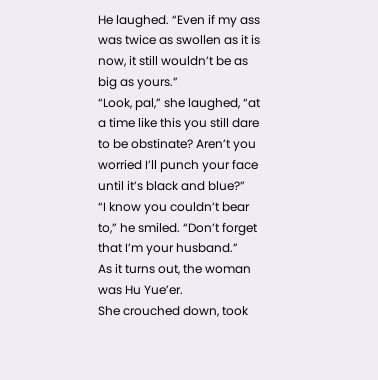He laughed. “Even if my ass was twice as swollen as it is now, it still wouldn’t be as big as yours.”
“Look, pal,” she laughed, “at a time like this you still dare to be obstinate? Aren’t you worried I’ll punch your face until it’s black and blue?”
“I know you couldn’t bear to,” he smiled. “Don’t forget that I’m your husband.”
As it turns out, the woman was Hu Yue’er.
She crouched down, took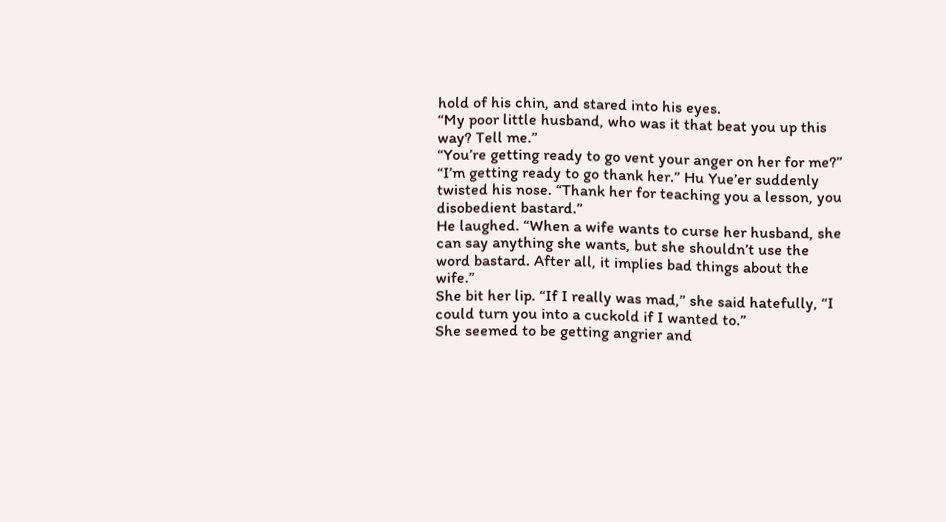hold of his chin, and stared into his eyes.
“My poor little husband, who was it that beat you up this way? Tell me.”
“You’re getting ready to go vent your anger on her for me?”
“I’m getting ready to go thank her.” Hu Yue’er suddenly twisted his nose. “Thank her for teaching you a lesson, you disobedient bastard.”
He laughed. “When a wife wants to curse her husband, she can say anything she wants, but she shouldn’t use the word bastard. After all, it implies bad things about the wife.”
She bit her lip. “If I really was mad,” she said hatefully, “I could turn you into a cuckold if I wanted to.”
She seemed to be getting angrier and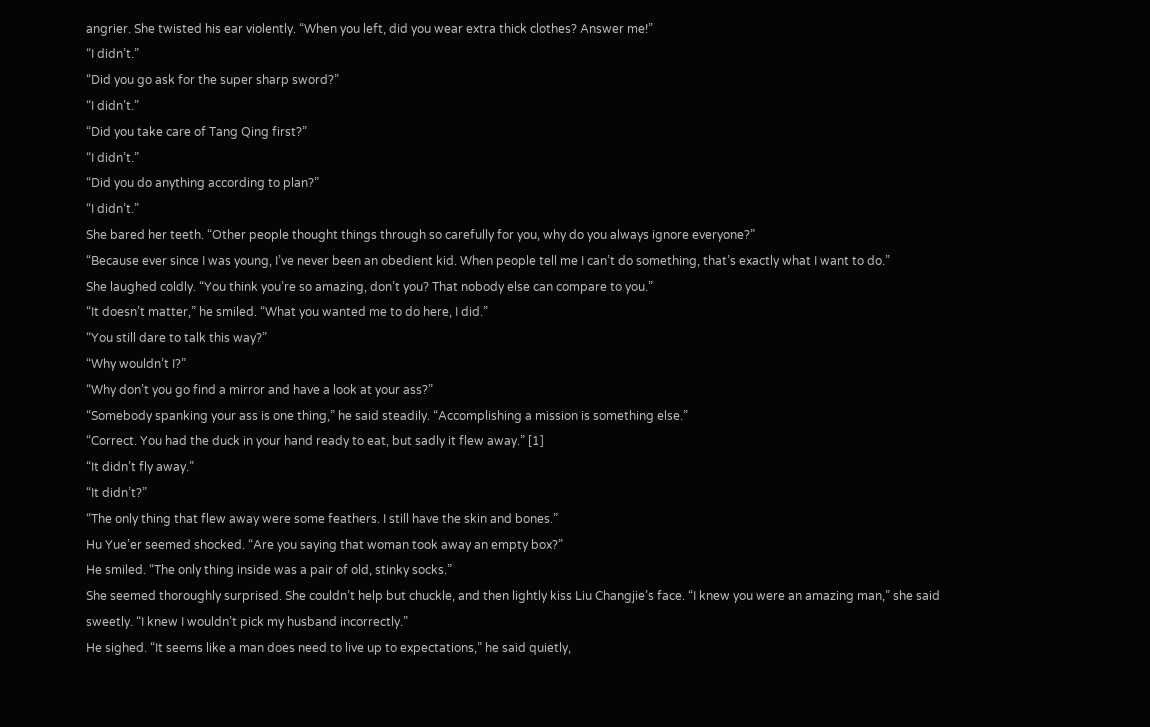angrier. She twisted his ear violently. “When you left, did you wear extra thick clothes? Answer me!”
“I didn’t.”
“Did you go ask for the super sharp sword?”
“I didn’t.”
“Did you take care of Tang Qing first?”
“I didn’t.”
“Did you do anything according to plan?”
“I didn’t.”
She bared her teeth. “Other people thought things through so carefully for you, why do you always ignore everyone?”
“Because ever since I was young, I’ve never been an obedient kid. When people tell me I can’t do something, that’s exactly what I want to do.”
She laughed coldly. “You think you’re so amazing, don’t you? That nobody else can compare to you.”
“It doesn’t matter,” he smiled. “What you wanted me to do here, I did.”
“You still dare to talk this way?”
“Why wouldn’t I?”
“Why don’t you go find a mirror and have a look at your ass?”
“Somebody spanking your ass is one thing,” he said steadily. “Accomplishing a mission is something else.”
“Correct. You had the duck in your hand ready to eat, but sadly it flew away.” [1]
“It didn’t fly away.”
“It didn’t?”
“The only thing that flew away were some feathers. I still have the skin and bones.”
Hu Yue’er seemed shocked. “Are you saying that woman took away an empty box?”
He smiled. “The only thing inside was a pair of old, stinky socks.”
She seemed thoroughly surprised. She couldn’t help but chuckle, and then lightly kiss Liu Changjie’s face. “I knew you were an amazing man,” she said sweetly. “I knew I wouldn’t pick my husband incorrectly.”
He sighed. “It seems like a man does need to live up to expectations,” he said quietly,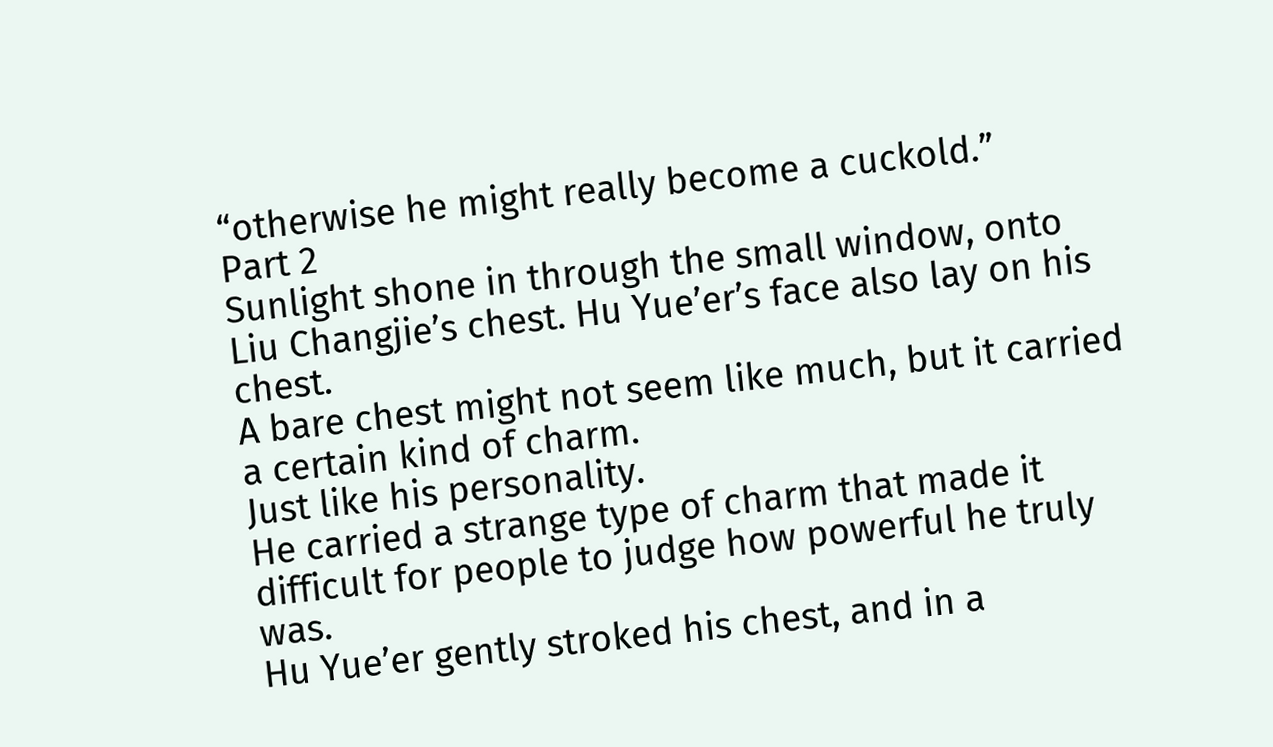“otherwise he might really become a cuckold.”
Part 2
Sunlight shone in through the small window, onto Liu Changjie’s chest. Hu Yue’er’s face also lay on his chest.
A bare chest might not seem like much, but it carried a certain kind of charm.
Just like his personality.
He carried a strange type of charm that made it difficult for people to judge how powerful he truly was.
Hu Yue’er gently stroked his chest, and in a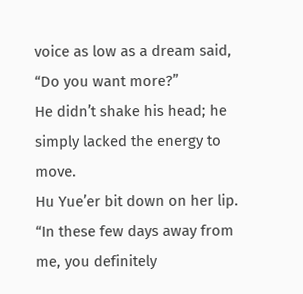voice as low as a dream said, “Do you want more?”
He didn’t shake his head; he simply lacked the energy to move.
Hu Yue’er bit down on her lip. “In these few days away from me, you definitely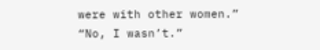were with other women.”
“No, I wasn’t.”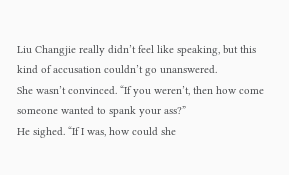Liu Changjie really didn’t feel like speaking, but this kind of accusation couldn’t go unanswered.
She wasn’t convinced. “If you weren’t, then how come someone wanted to spank your ass?”
He sighed. “If I was, how could she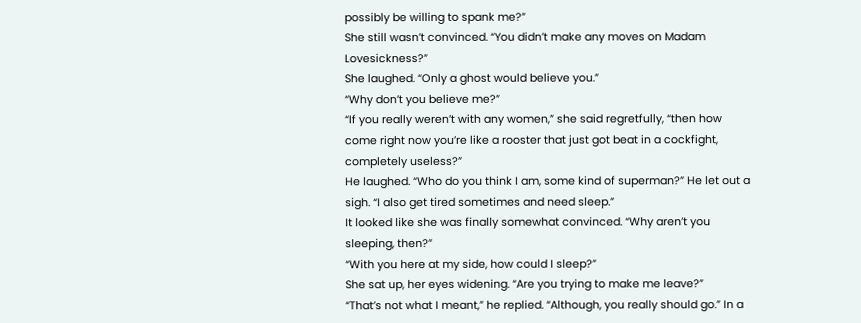possibly be willing to spank me?”
She still wasn’t convinced. “You didn’t make any moves on Madam Lovesickness?”
She laughed. “Only a ghost would believe you.”
“Why don’t you believe me?”
“If you really weren’t with any women,” she said regretfully, “then how come right now you’re like a rooster that just got beat in a cockfight, completely useless?”
He laughed. “Who do you think I am, some kind of superman?” He let out a sigh. “I also get tired sometimes and need sleep.”
It looked like she was finally somewhat convinced. “Why aren’t you sleeping, then?”
“With you here at my side, how could I sleep?”
She sat up, her eyes widening. “Are you trying to make me leave?”
“That’s not what I meant,” he replied. “Although, you really should go.” In a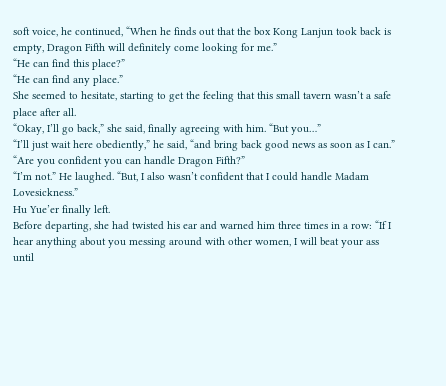soft voice, he continued, “When he finds out that the box Kong Lanjun took back is empty, Dragon Fifth will definitely come looking for me.”
“He can find this place?”
“He can find any place.”
She seemed to hesitate, starting to get the feeling that this small tavern wasn’t a safe place after all.
“Okay, I’ll go back,” she said, finally agreeing with him. “But you…”
“I’ll just wait here obediently,” he said, “and bring back good news as soon as I can.”
“Are you confident you can handle Dragon Fifth?”
“I’m not.” He laughed. “But, I also wasn’t confident that I could handle Madam Lovesickness.”
Hu Yue’er finally left.
Before departing, she had twisted his ear and warned him three times in a row: “If I hear anything about you messing around with other women, I will beat your ass until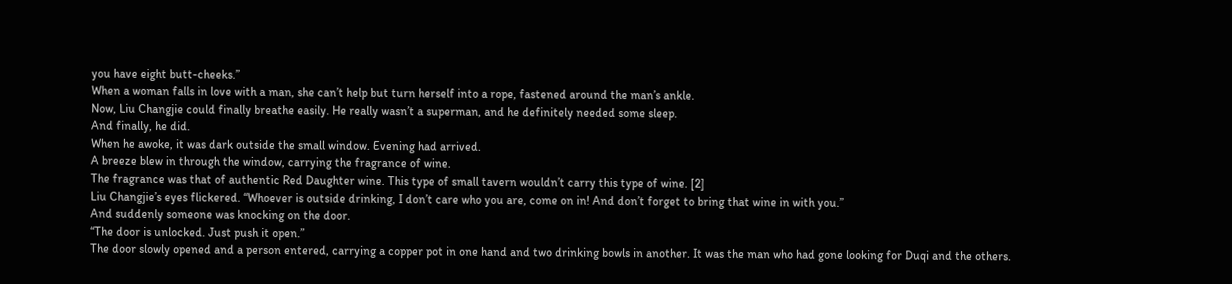you have eight butt-cheeks.”
When a woman falls in love with a man, she can’t help but turn herself into a rope, fastened around the man’s ankle.
Now, Liu Changjie could finally breathe easily. He really wasn’t a superman, and he definitely needed some sleep.
And finally, he did.
When he awoke, it was dark outside the small window. Evening had arrived.
A breeze blew in through the window, carrying the fragrance of wine.
The fragrance was that of authentic Red Daughter wine. This type of small tavern wouldn’t carry this type of wine. [2]
Liu Changjie’s eyes flickered. “Whoever is outside drinking, I don’t care who you are, come on in! And don’t forget to bring that wine in with you.”
And suddenly someone was knocking on the door.
“The door is unlocked. Just push it open.”
The door slowly opened and a person entered, carrying a copper pot in one hand and two drinking bowls in another. It was the man who had gone looking for Duqi and the others.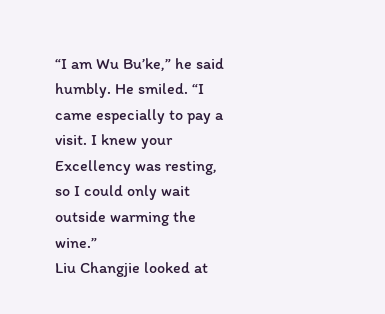“I am Wu Bu’ke,” he said humbly. He smiled. “I came especially to pay a visit. I knew your Excellency was resting, so I could only wait outside warming the wine.”
Liu Changjie looked at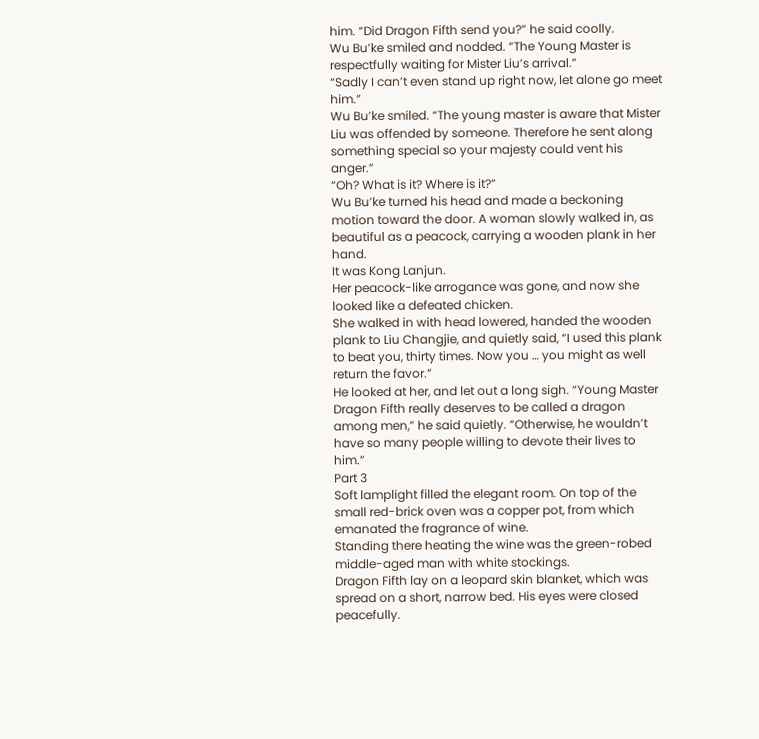him. “Did Dragon Fifth send you?” he said coolly.
Wu Bu’ke smiled and nodded. “The Young Master is respectfully waiting for Mister Liu’s arrival.”
“Sadly I can’t even stand up right now, let alone go meet him.”
Wu Bu’ke smiled. “The young master is aware that Mister Liu was offended by someone. Therefore he sent along something special so your majesty could vent his anger.”
“Oh? What is it? Where is it?”
Wu Bu’ke turned his head and made a beckoning motion toward the door. A woman slowly walked in, as beautiful as a peacock, carrying a wooden plank in her hand.
It was Kong Lanjun.
Her peacock-like arrogance was gone, and now she looked like a defeated chicken.
She walked in with head lowered, handed the wooden plank to Liu Changjie, and quietly said, “I used this plank to beat you, thirty times. Now you … you might as well return the favor.”
He looked at her, and let out a long sigh. “Young Master Dragon Fifth really deserves to be called a dragon among men,” he said quietly. “Otherwise, he wouldn’t have so many people willing to devote their lives to him.”
Part 3
Soft lamplight filled the elegant room. On top of the small red-brick oven was a copper pot, from which emanated the fragrance of wine.
Standing there heating the wine was the green-robed middle-aged man with white stockings.
Dragon Fifth lay on a leopard skin blanket, which was spread on a short, narrow bed. His eyes were closed peacefully.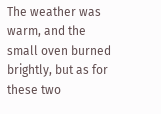The weather was warm, and the small oven burned brightly, but as for these two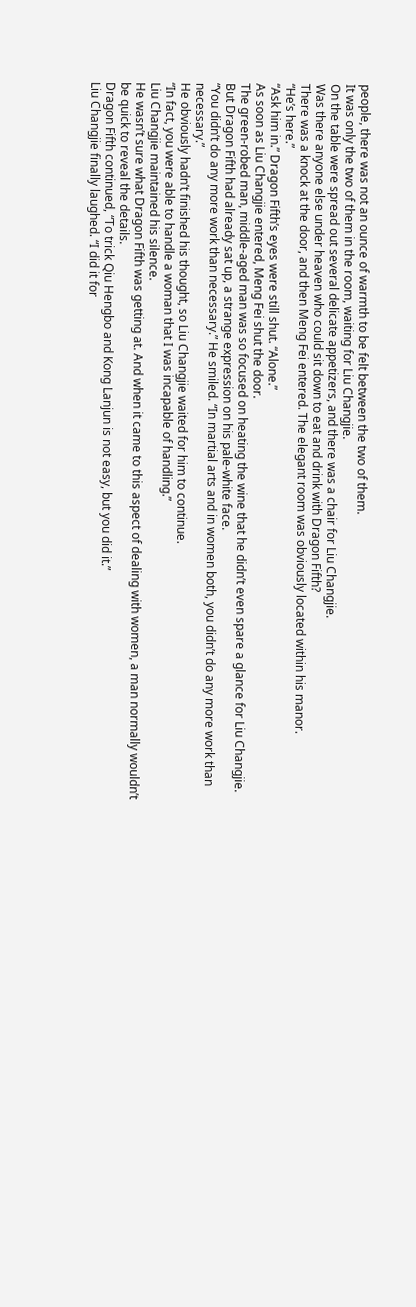people, there was not an ounce of warmth to be felt between the two of them.
It was only the two of them in the room, waiting for Liu Changjie.
On the table were spread out several delicate appetizers, and there was a chair for Liu Changjie.
Was there anyone else under heaven who could sit down to eat and drink with Dragon Fifth?
There was a knock at the door, and then Meng Fei entered. The elegant room was obviously located within his manor.
“He’s here.”
“Ask him in.” Dragon Fifth’s eyes were still shut. “Alone.”
As soon as Liu Changjie entered, Meng Fei shut the door.
The green-robed man, middle-aged man was so focused on heating the wine that he didn’t even spare a glance for Liu Changjie.
But Dragon Fifth had already sat up, a strange expression on his pale-white face.
“You didn’t do any more work than necessary.” He smiled. “In martial arts and in women both, you didn’t do any more work than necessary.”
He obviously hadn’t finished his thought, so Liu Changjie waited for him to continue.
“In fact, you were able to handle a woman that I was incapable of handling.”
Liu Changjie maintained his silence.
He wasn’t sure what Dragon Fifth was getting at. And when it came to this aspect of dealing with women, a man normally wouldn’t be quick to reveal the details.
Dragon Fifth continued, “To trick Qiu Hengbo and Kong Lanjun is not easy, but you did it.”
Liu Changjie finally laughed. “I did it for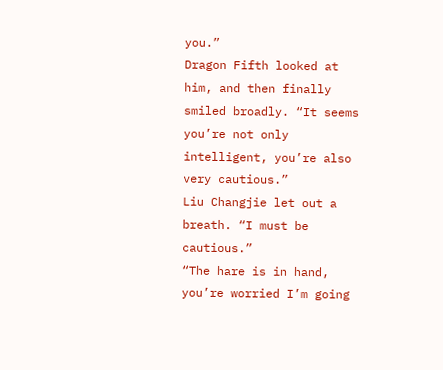you.”
Dragon Fifth looked at him, and then finally smiled broadly. “It seems you’re not only intelligent, you’re also very cautious.”
Liu Changjie let out a breath. “I must be cautious.”
“The hare is in hand, you’re worried I’m going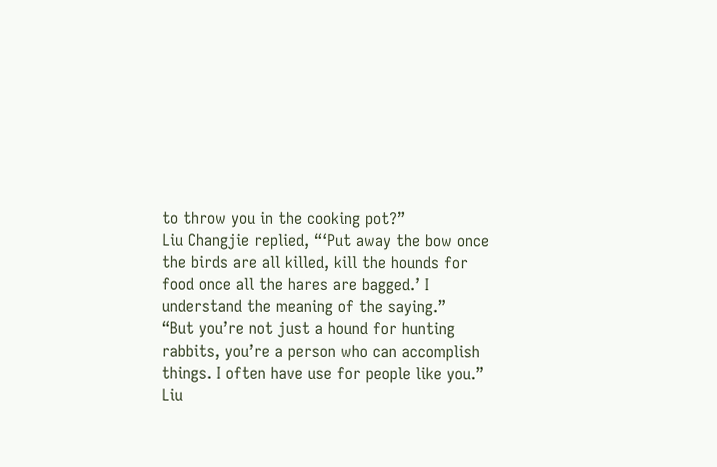to throw you in the cooking pot?”
Liu Changjie replied, “‘Put away the bow once the birds are all killed, kill the hounds for food once all the hares are bagged.’ I understand the meaning of the saying.”
“But you’re not just a hound for hunting rabbits, you’re a person who can accomplish things. I often have use for people like you.”
Liu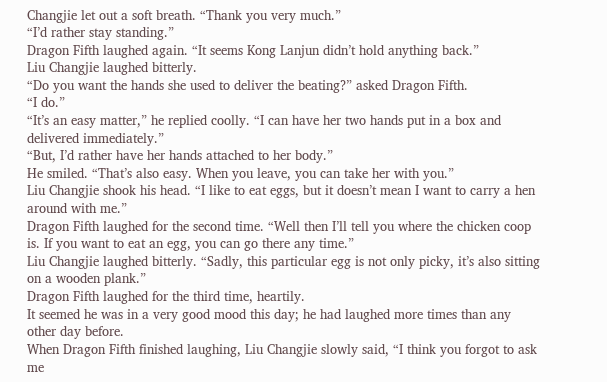Changjie let out a soft breath. “Thank you very much.”
“I’d rather stay standing.”
Dragon Fifth laughed again. “It seems Kong Lanjun didn’t hold anything back.”
Liu Changjie laughed bitterly.
“Do you want the hands she used to deliver the beating?” asked Dragon Fifth.
“I do.”
“It’s an easy matter,” he replied coolly. “I can have her two hands put in a box and delivered immediately.”
“But, I’d rather have her hands attached to her body.”
He smiled. “That’s also easy. When you leave, you can take her with you.”
Liu Changjie shook his head. “I like to eat eggs, but it doesn’t mean I want to carry a hen around with me.”
Dragon Fifth laughed for the second time. “Well then I’ll tell you where the chicken coop is. If you want to eat an egg, you can go there any time.”
Liu Changjie laughed bitterly. “Sadly, this particular egg is not only picky, it’s also sitting on a wooden plank.”
Dragon Fifth laughed for the third time, heartily.
It seemed he was in a very good mood this day; he had laughed more times than any other day before.
When Dragon Fifth finished laughing, Liu Changjie slowly said, “I think you forgot to ask me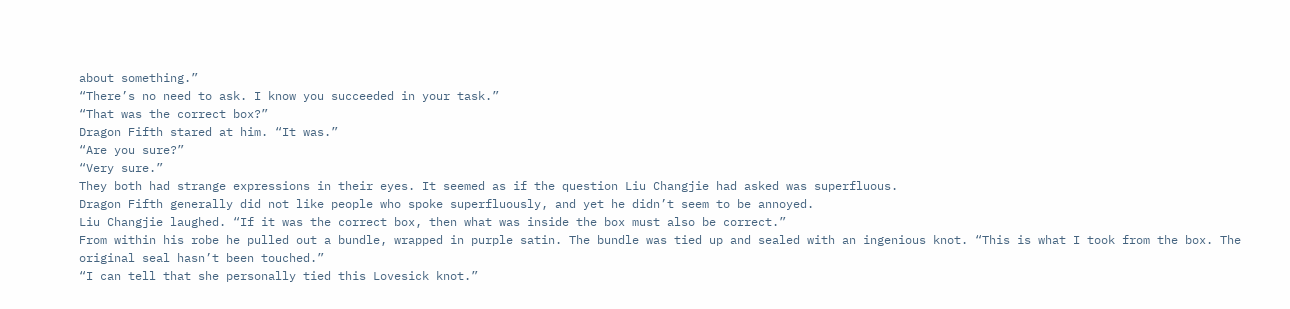about something.”
“There’s no need to ask. I know you succeeded in your task.”
“That was the correct box?”
Dragon Fifth stared at him. “It was.”
“Are you sure?”
“Very sure.”
They both had strange expressions in their eyes. It seemed as if the question Liu Changjie had asked was superfluous.
Dragon Fifth generally did not like people who spoke superfluously, and yet he didn’t seem to be annoyed.
Liu Changjie laughed. “If it was the correct box, then what was inside the box must also be correct.”
From within his robe he pulled out a bundle, wrapped in purple satin. The bundle was tied up and sealed with an ingenious knot. “This is what I took from the box. The original seal hasn’t been touched.”
“I can tell that she personally tied this Lovesick knot.”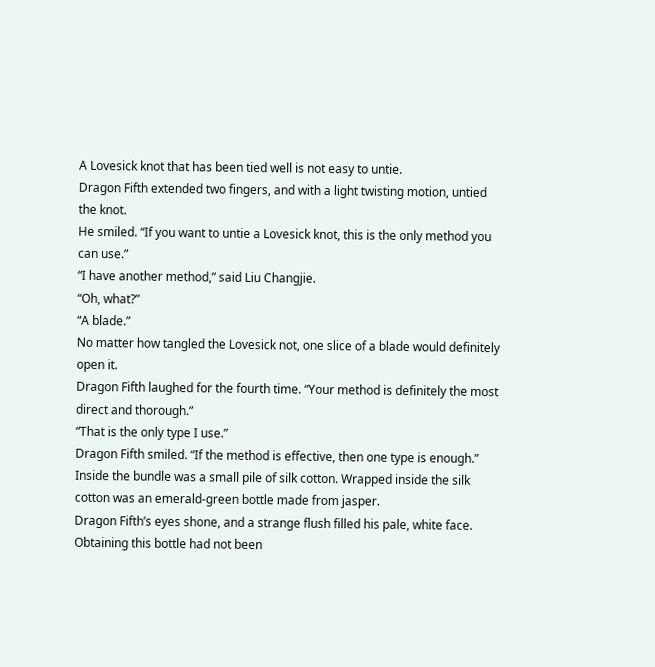A Lovesick knot that has been tied well is not easy to untie.
Dragon Fifth extended two fingers, and with a light twisting motion, untied the knot.
He smiled. “If you want to untie a Lovesick knot, this is the only method you can use.”
“I have another method,” said Liu Changjie.
“Oh, what?”
“A blade.”
No matter how tangled the Lovesick not, one slice of a blade would definitely open it.
Dragon Fifth laughed for the fourth time. “Your method is definitely the most direct and thorough.”
“That is the only type I use.”
Dragon Fifth smiled. “If the method is effective, then one type is enough.”
Inside the bundle was a small pile of silk cotton. Wrapped inside the silk cotton was an emerald-green bottle made from jasper.
Dragon Fifth’s eyes shone, and a strange flush filled his pale, white face.
Obtaining this bottle had not been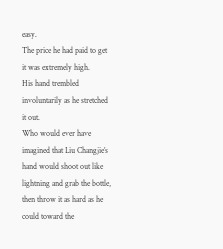easy.
The price he had paid to get it was extremely high.
His hand trembled involuntarily as he stretched it out.
Who would ever have imagined that Liu Changjie’s hand would shoot out like lightning and grab the bottle, then throw it as hard as he could toward the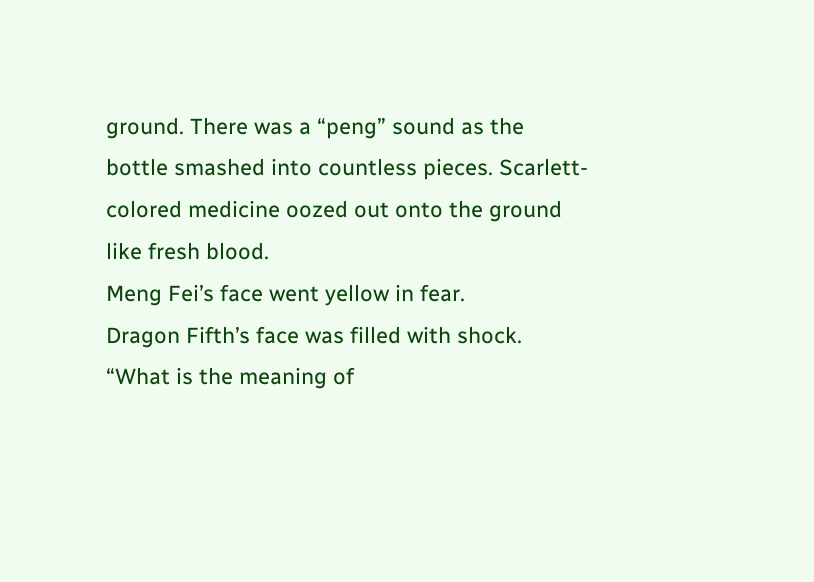ground. There was a “peng” sound as the bottle smashed into countless pieces. Scarlett-colored medicine oozed out onto the ground like fresh blood.
Meng Fei’s face went yellow in fear.
Dragon Fifth’s face was filled with shock. “What is the meaning of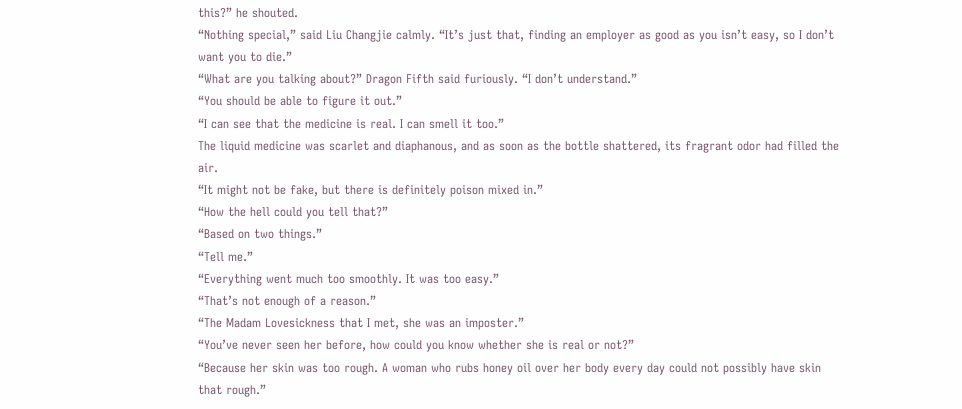this?” he shouted.
“Nothing special,” said Liu Changjie calmly. “It’s just that, finding an employer as good as you isn’t easy, so I don’t want you to die.”
“What are you talking about?” Dragon Fifth said furiously. “I don’t understand.”
“You should be able to figure it out.”
“I can see that the medicine is real. I can smell it too.”
The liquid medicine was scarlet and diaphanous, and as soon as the bottle shattered, its fragrant odor had filled the air.
“It might not be fake, but there is definitely poison mixed in.”
“How the hell could you tell that?”
“Based on two things.”
“Tell me.”
“Everything went much too smoothly. It was too easy.”
“That’s not enough of a reason.”
“The Madam Lovesickness that I met, she was an imposter.”
“You’ve never seen her before, how could you know whether she is real or not?”
“Because her skin was too rough. A woman who rubs honey oil over her body every day could not possibly have skin that rough.”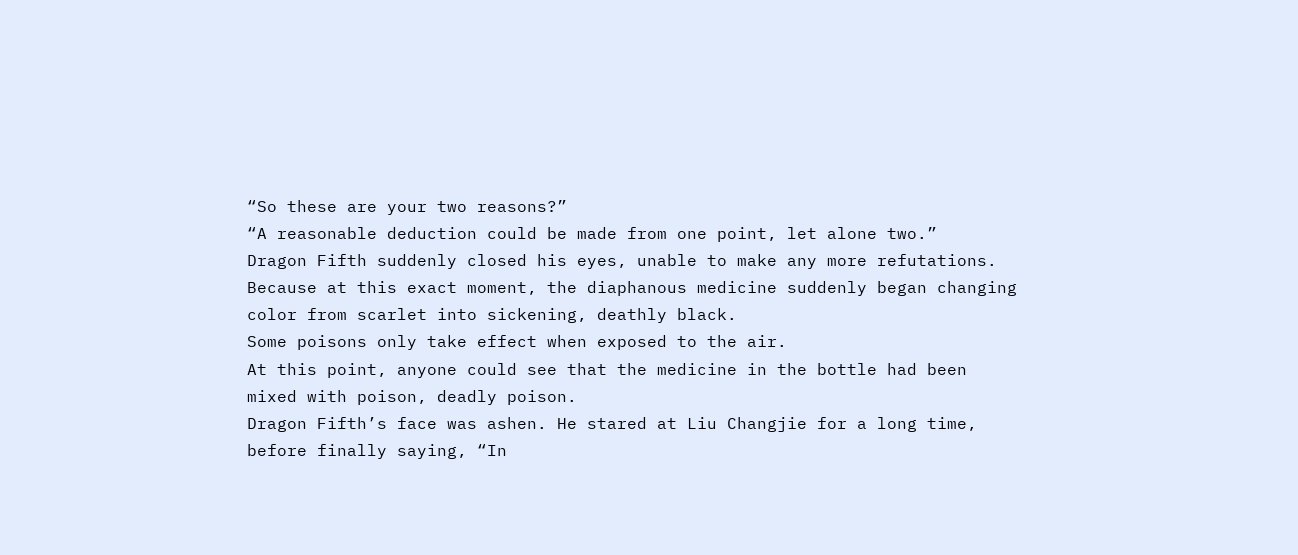“So these are your two reasons?”
“A reasonable deduction could be made from one point, let alone two.”
Dragon Fifth suddenly closed his eyes, unable to make any more refutations. Because at this exact moment, the diaphanous medicine suddenly began changing color from scarlet into sickening, deathly black.
Some poisons only take effect when exposed to the air.
At this point, anyone could see that the medicine in the bottle had been mixed with poison, deadly poison.
Dragon Fifth’s face was ashen. He stared at Liu Changjie for a long time, before finally saying, “In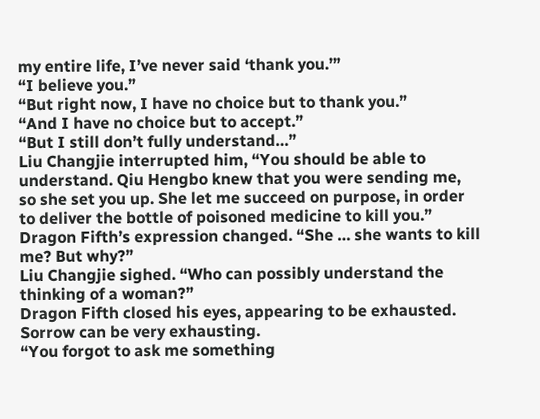my entire life, I’ve never said ‘thank you.’”
“I believe you.”
“But right now, I have no choice but to thank you.”
“And I have no choice but to accept.”
“But I still don’t fully understand…”
Liu Changjie interrupted him, “You should be able to understand. Qiu Hengbo knew that you were sending me, so she set you up. She let me succeed on purpose, in order to deliver the bottle of poisoned medicine to kill you.”
Dragon Fifth’s expression changed. “She … she wants to kill me? But why?”
Liu Changjie sighed. “Who can possibly understand the thinking of a woman?”
Dragon Fifth closed his eyes, appearing to be exhausted. Sorrow can be very exhausting.
“You forgot to ask me something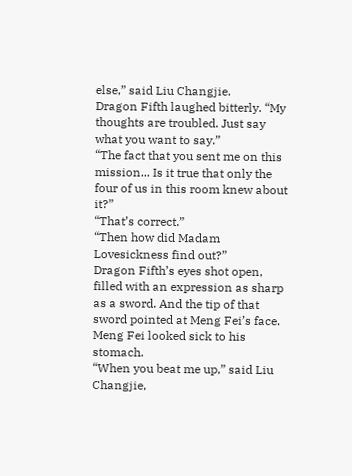else,” said Liu Changjie.
Dragon Fifth laughed bitterly. “My thoughts are troubled. Just say what you want to say.”
“The fact that you sent me on this mission... Is it true that only the four of us in this room knew about it?”
“That’s correct.”
“Then how did Madam Lovesickness find out?”
Dragon Fifth’s eyes shot open, filled with an expression as sharp as a sword. And the tip of that sword pointed at Meng Fei’s face.
Meng Fei looked sick to his stomach.
“When you beat me up,” said Liu Changjie,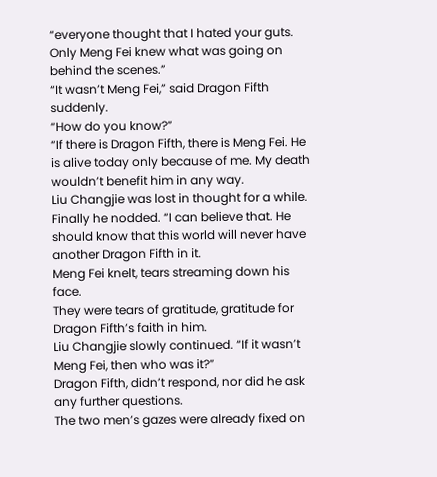“everyone thought that I hated your guts. Only Meng Fei knew what was going on behind the scenes.”
“It wasn’t Meng Fei,” said Dragon Fifth suddenly.
“How do you know?”
“If there is Dragon Fifth, there is Meng Fei. He is alive today only because of me. My death wouldn’t benefit him in any way.
Liu Changjie was lost in thought for a while. Finally he nodded. “I can believe that. He should know that this world will never have another Dragon Fifth in it.
Meng Fei knelt, tears streaming down his face.
They were tears of gratitude, gratitude for Dragon Fifth’s faith in him.
Liu Changjie slowly continued. “If it wasn’t Meng Fei, then who was it?”
Dragon Fifth, didn’t respond, nor did he ask any further questions.
The two men’s gazes were already fixed on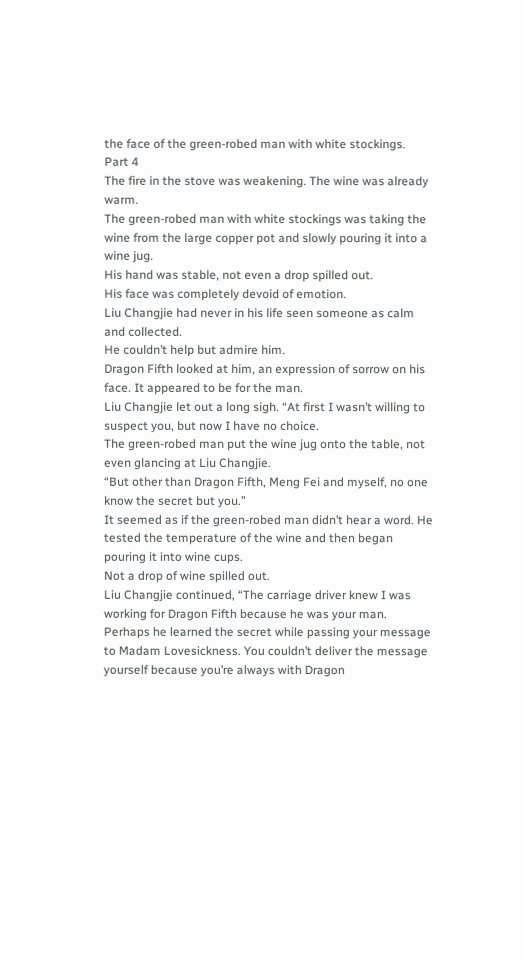the face of the green-robed man with white stockings.
Part 4
The fire in the stove was weakening. The wine was already warm.
The green-robed man with white stockings was taking the wine from the large copper pot and slowly pouring it into a wine jug.
His hand was stable, not even a drop spilled out.
His face was completely devoid of emotion.
Liu Changjie had never in his life seen someone as calm and collected.
He couldn’t help but admire him.
Dragon Fifth looked at him, an expression of sorrow on his face. It appeared to be for the man.
Liu Changjie let out a long sigh. “At first I wasn’t willing to suspect you, but now I have no choice.
The green-robed man put the wine jug onto the table, not even glancing at Liu Changjie.
“But other than Dragon Fifth, Meng Fei and myself, no one know the secret but you.”
It seemed as if the green-robed man didn’t hear a word. He tested the temperature of the wine and then began pouring it into wine cups.
Not a drop of wine spilled out.
Liu Changjie continued, “The carriage driver knew I was working for Dragon Fifth because he was your man. Perhaps he learned the secret while passing your message to Madam Lovesickness. You couldn’t deliver the message yourself because you’re always with Dragon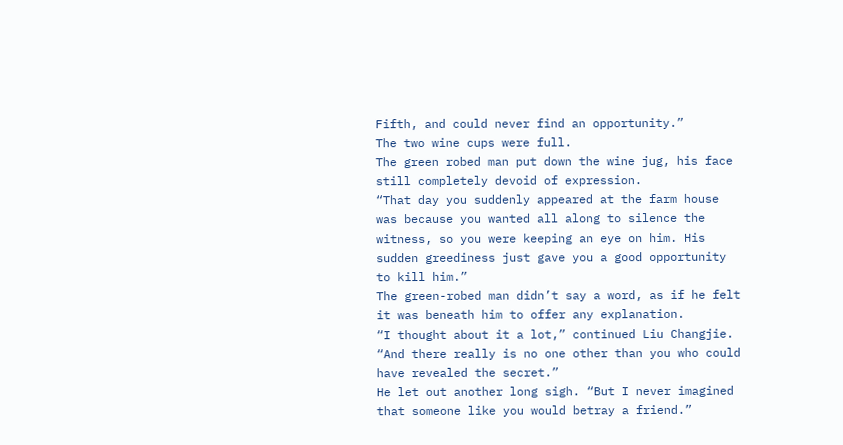Fifth, and could never find an opportunity.”
The two wine cups were full.
The green robed man put down the wine jug, his face still completely devoid of expression.
“That day you suddenly appeared at the farm house was because you wanted all along to silence the witness, so you were keeping an eye on him. His sudden greediness just gave you a good opportunity to kill him.”
The green-robed man didn’t say a word, as if he felt it was beneath him to offer any explanation.
“I thought about it a lot,” continued Liu Changjie. “And there really is no one other than you who could have revealed the secret.”
He let out another long sigh. “But I never imagined that someone like you would betray a friend.”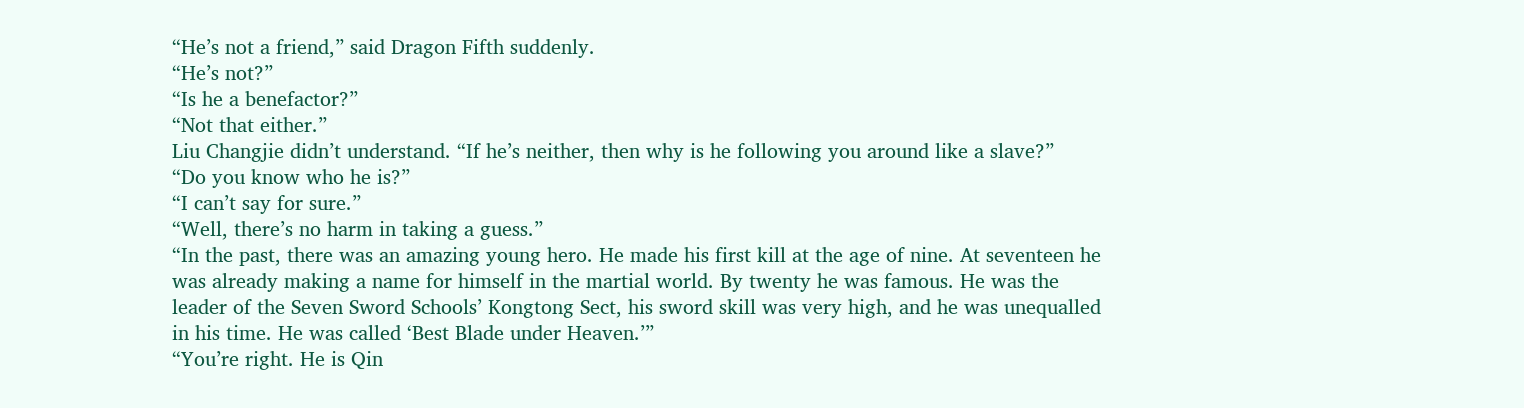“He’s not a friend,” said Dragon Fifth suddenly.
“He’s not?”
“Is he a benefactor?”
“Not that either.”
Liu Changjie didn’t understand. “If he’s neither, then why is he following you around like a slave?”
“Do you know who he is?”
“I can’t say for sure.”
“Well, there’s no harm in taking a guess.”
“In the past, there was an amazing young hero. He made his first kill at the age of nine. At seventeen he was already making a name for himself in the martial world. By twenty he was famous. He was the leader of the Seven Sword Schools’ Kongtong Sect, his sword skill was very high, and he was unequalled in his time. He was called ‘Best Blade under Heaven.’”
“You’re right. He is Qin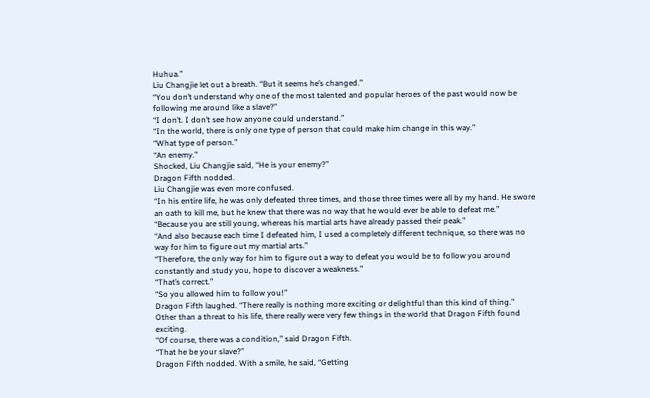Huhua.”
Liu Changjie let out a breath. “But it seems he’s changed.”
“You don’t understand why one of the most talented and popular heroes of the past would now be following me around like a slave?”
“I don’t. I don’t see how anyone could understand.”
“In the world, there is only one type of person that could make him change in this way.”
“What type of person.”
“An enemy.”
Shocked, Liu Changjie said, “He is your enemy?”
Dragon Fifth nodded.
Liu Changjie was even more confused.
“In his entire life, he was only defeated three times, and those three times were all by my hand. He swore an oath to kill me, but he knew that there was no way that he would ever be able to defeat me.”
“Because you are still young, whereas his martial arts have already passed their peak.”
“And also because each time I defeated him, I used a completely different technique, so there was no way for him to figure out my martial arts.”
“Therefore, the only way for him to figure out a way to defeat you would be to follow you around constantly and study you, hope to discover a weakness.”
“That’s correct.”
“So you allowed him to follow you!”
Dragon Fifth laughed. “There really is nothing more exciting or delightful than this kind of thing.”
Other than a threat to his life, there really were very few things in the world that Dragon Fifth found exciting.
“Of course, there was a condition,” said Dragon Fifth.
“That he be your slave?”
Dragon Fifth nodded. With a smile, he said, “Getting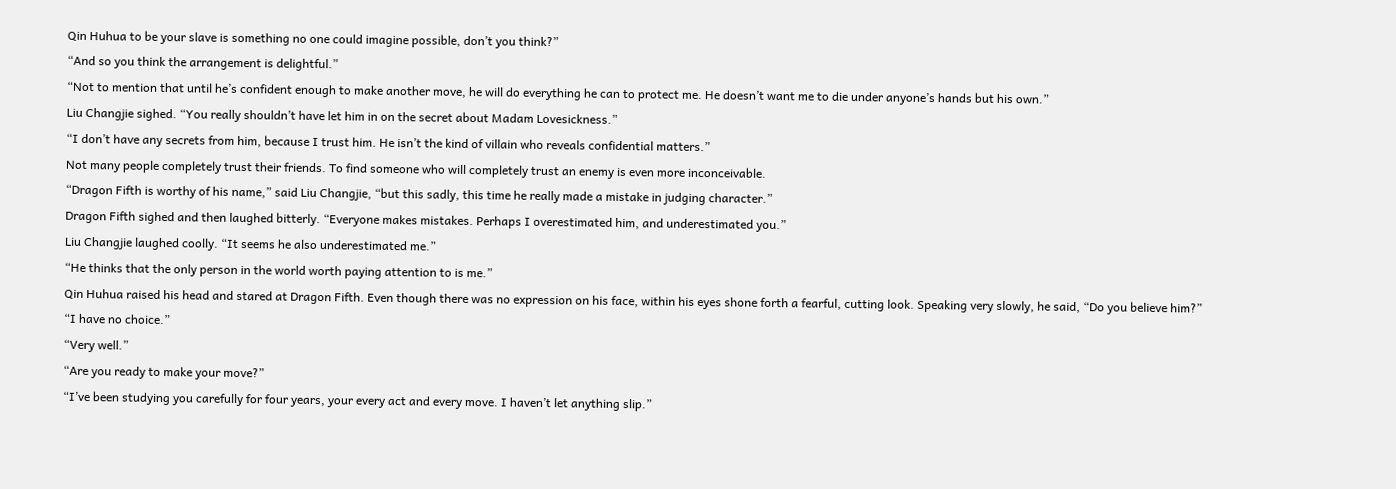Qin Huhua to be your slave is something no one could imagine possible, don’t you think?”
“And so you think the arrangement is delightful.”
“Not to mention that until he’s confident enough to make another move, he will do everything he can to protect me. He doesn’t want me to die under anyone’s hands but his own.”
Liu Changjie sighed. “You really shouldn’t have let him in on the secret about Madam Lovesickness.”
“I don’t have any secrets from him, because I trust him. He isn’t the kind of villain who reveals confidential matters.”
Not many people completely trust their friends. To find someone who will completely trust an enemy is even more inconceivable.
“Dragon Fifth is worthy of his name,” said Liu Changjie, “but this sadly, this time he really made a mistake in judging character.”
Dragon Fifth sighed and then laughed bitterly. “Everyone makes mistakes. Perhaps I overestimated him, and underestimated you.”
Liu Changjie laughed coolly. “It seems he also underestimated me.”
“He thinks that the only person in the world worth paying attention to is me.”
Qin Huhua raised his head and stared at Dragon Fifth. Even though there was no expression on his face, within his eyes shone forth a fearful, cutting look. Speaking very slowly, he said, “Do you believe him?”
“I have no choice.”
“Very well.”
“Are you ready to make your move?”
“I’ve been studying you carefully for four years, your every act and every move. I haven’t let anything slip.”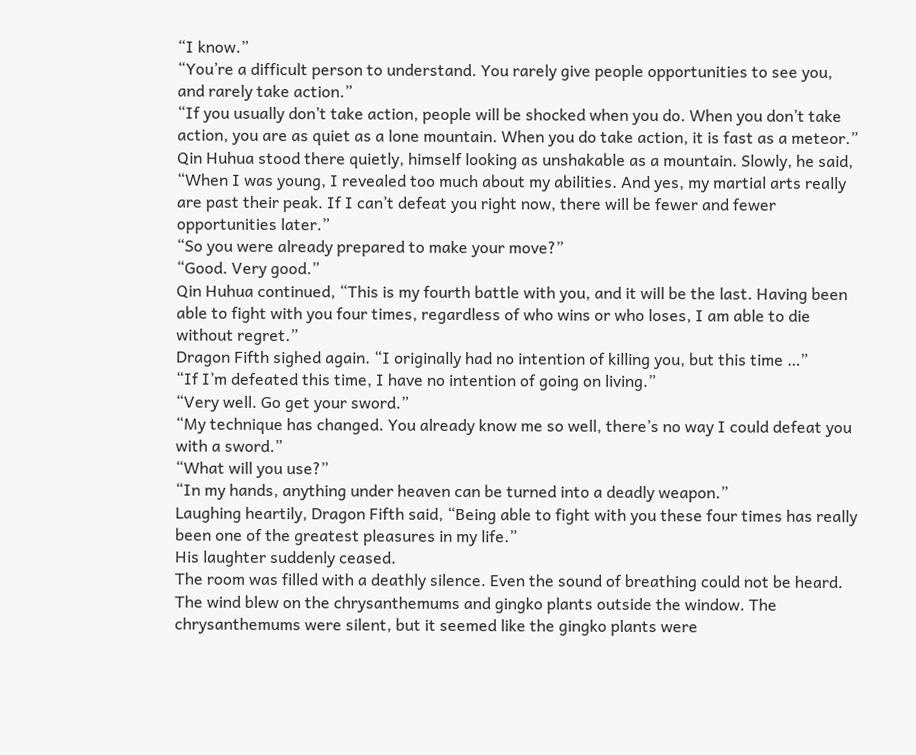“I know.”
“You’re a difficult person to understand. You rarely give people opportunities to see you, and rarely take action.”
“If you usually don’t take action, people will be shocked when you do. When you don’t take action, you are as quiet as a lone mountain. When you do take action, it is fast as a meteor.”
Qin Huhua stood there quietly, himself looking as unshakable as a mountain. Slowly, he said, “When I was young, I revealed too much about my abilities. And yes, my martial arts really are past their peak. If I can’t defeat you right now, there will be fewer and fewer opportunities later.”
“So you were already prepared to make your move?”
“Good. Very good.”
Qin Huhua continued, “This is my fourth battle with you, and it will be the last. Having been able to fight with you four times, regardless of who wins or who loses, I am able to die without regret.”
Dragon Fifth sighed again. “I originally had no intention of killing you, but this time …”
“If I’m defeated this time, I have no intention of going on living.”
“Very well. Go get your sword.”
“My technique has changed. You already know me so well, there’s no way I could defeat you with a sword.”
“What will you use?”
“In my hands, anything under heaven can be turned into a deadly weapon.”
Laughing heartily, Dragon Fifth said, “Being able to fight with you these four times has really been one of the greatest pleasures in my life.”
His laughter suddenly ceased.
The room was filled with a deathly silence. Even the sound of breathing could not be heard.
The wind blew on the chrysanthemums and gingko plants outside the window. The chrysanthemums were silent, but it seemed like the gingko plants were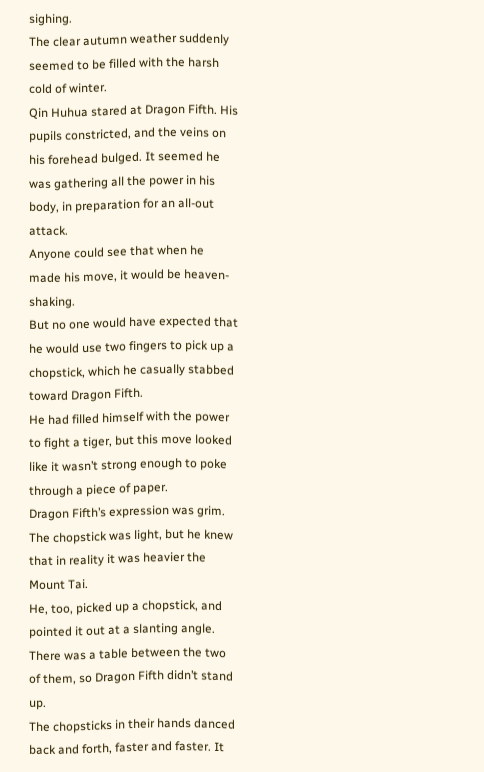sighing.
The clear autumn weather suddenly seemed to be filled with the harsh cold of winter.
Qin Huhua stared at Dragon Fifth. His pupils constricted, and the veins on his forehead bulged. It seemed he was gathering all the power in his body, in preparation for an all-out attack.
Anyone could see that when he made his move, it would be heaven-shaking.
But no one would have expected that he would use two fingers to pick up a chopstick, which he casually stabbed toward Dragon Fifth.
He had filled himself with the power to fight a tiger, but this move looked like it wasn’t strong enough to poke through a piece of paper.
Dragon Fifth’s expression was grim. The chopstick was light, but he knew that in reality it was heavier the Mount Tai.
He, too, picked up a chopstick, and pointed it out at a slanting angle.
There was a table between the two of them, so Dragon Fifth didn’t stand up.
The chopsticks in their hands danced back and forth, faster and faster. It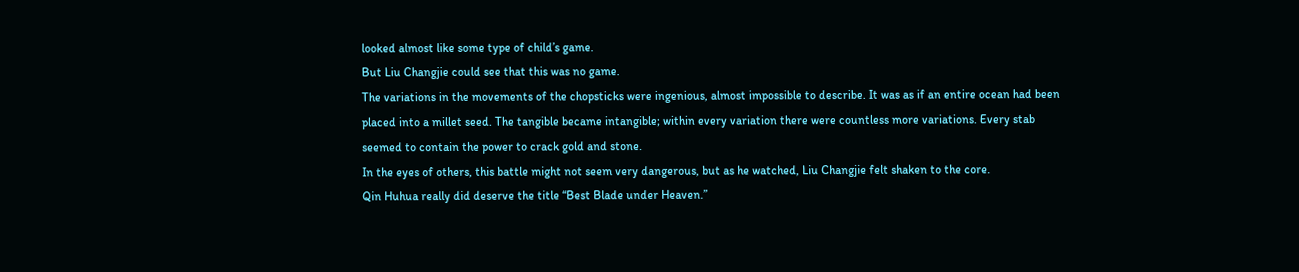looked almost like some type of child’s game.
But Liu Changjie could see that this was no game.
The variations in the movements of the chopsticks were ingenious, almost impossible to describe. It was as if an entire ocean had been placed into a millet seed. The tangible became intangible; within every variation there were countless more variations. Every stab seemed to contain the power to crack gold and stone.
In the eyes of others, this battle might not seem very dangerous, but as he watched, Liu Changjie felt shaken to the core.
Qin Huhua really did deserve the title “Best Blade under Heaven.”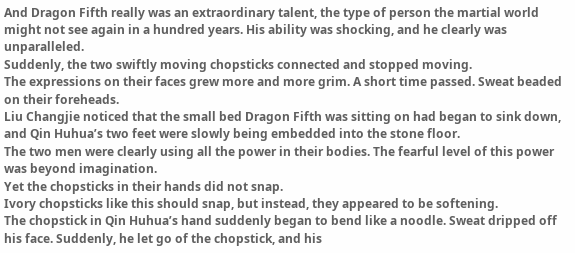And Dragon Fifth really was an extraordinary talent, the type of person the martial world might not see again in a hundred years. His ability was shocking, and he clearly was unparalleled.
Suddenly, the two swiftly moving chopsticks connected and stopped moving.
The expressions on their faces grew more and more grim. A short time passed. Sweat beaded on their foreheads.
Liu Changjie noticed that the small bed Dragon Fifth was sitting on had began to sink down, and Qin Huhua’s two feet were slowly being embedded into the stone floor.
The two men were clearly using all the power in their bodies. The fearful level of this power was beyond imagination.
Yet the chopsticks in their hands did not snap.
Ivory chopsticks like this should snap, but instead, they appeared to be softening.
The chopstick in Qin Huhua’s hand suddenly began to bend like a noodle. Sweat dripped off his face. Suddenly, he let go of the chopstick, and his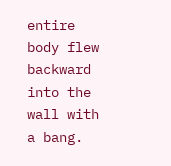entire body flew backward into the wall with a bang.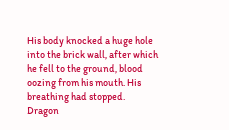His body knocked a huge hole into the brick wall, after which he fell to the ground, blood oozing from his mouth. His breathing had stopped.
Dragon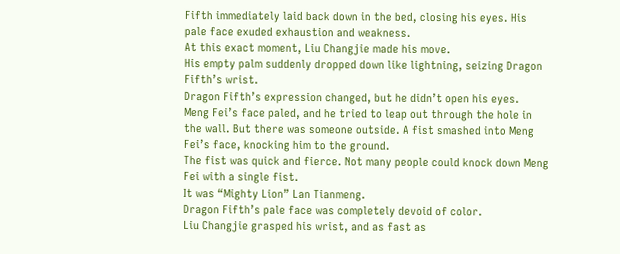Fifth immediately laid back down in the bed, closing his eyes. His pale face exuded exhaustion and weakness.
At this exact moment, Liu Changjie made his move.
His empty palm suddenly dropped down like lightning, seizing Dragon Fifth’s wrist.
Dragon Fifth’s expression changed, but he didn’t open his eyes.
Meng Fei’s face paled, and he tried to leap out through the hole in the wall. But there was someone outside. A fist smashed into Meng Fei’s face, knocking him to the ground.
The fist was quick and fierce. Not many people could knock down Meng Fei with a single fist.
It was “Mighty Lion” Lan Tianmeng.
Dragon Fifth’s pale face was completely devoid of color.
Liu Changjie grasped his wrist, and as fast as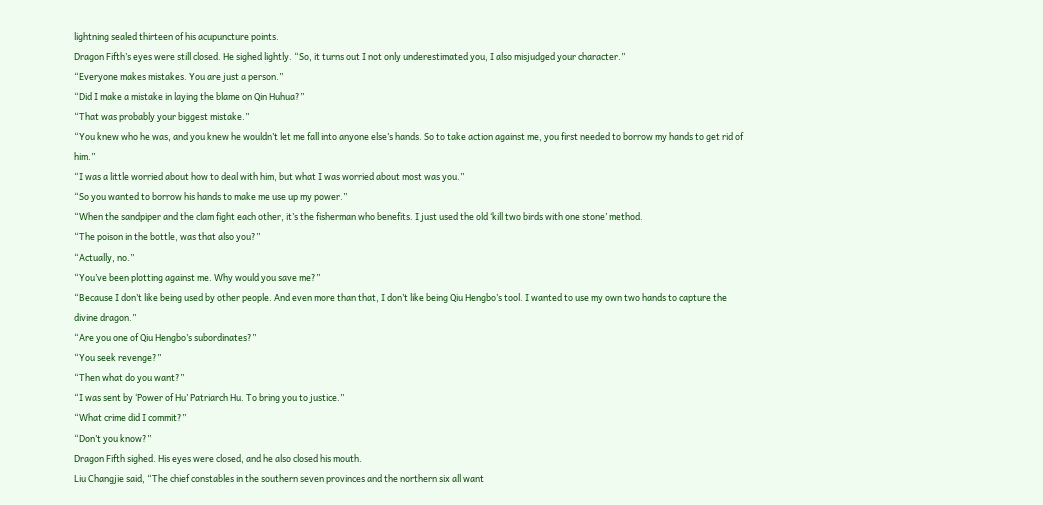lightning sealed thirteen of his acupuncture points.
Dragon Fifth’s eyes were still closed. He sighed lightly. “So, it turns out I not only underestimated you, I also misjudged your character.”
“Everyone makes mistakes. You are just a person.”
“Did I make a mistake in laying the blame on Qin Huhua?”
“That was probably your biggest mistake.”
“You knew who he was, and you knew he wouldn’t let me fall into anyone else’s hands. So to take action against me, you first needed to borrow my hands to get rid of him.”
“I was a little worried about how to deal with him, but what I was worried about most was you.”
“So you wanted to borrow his hands to make me use up my power.”
“When the sandpiper and the clam fight each other, it’s the fisherman who benefits. I just used the old ‘kill two birds with one stone’ method.
“The poison in the bottle, was that also you?”
“Actually, no.”
“You’ve been plotting against me. Why would you save me?”
“Because I don’t like being used by other people. And even more than that, I don’t like being Qiu Hengbo’s tool. I wanted to use my own two hands to capture the divine dragon.”
“Are you one of Qiu Hengbo’s subordinates?”
“You seek revenge?”
“Then what do you want?”
“I was sent by ‘Power of Hu’ Patriarch Hu. To bring you to justice.”
“What crime did I commit?”
“Don’t you know?”
Dragon Fifth sighed. His eyes were closed, and he also closed his mouth.
Liu Changjie said, “The chief constables in the southern seven provinces and the northern six all want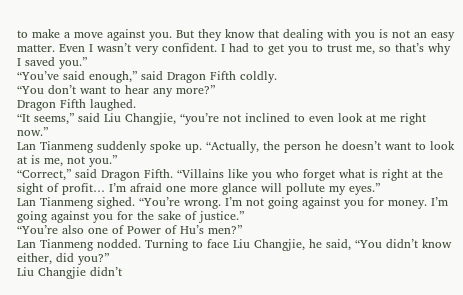to make a move against you. But they know that dealing with you is not an easy matter. Even I wasn’t very confident. I had to get you to trust me, so that’s why I saved you.”
“You’ve said enough,” said Dragon Fifth coldly.
“You don’t want to hear any more?”
Dragon Fifth laughed.
“It seems,” said Liu Changjie, “you’re not inclined to even look at me right now.”
Lan Tianmeng suddenly spoke up. “Actually, the person he doesn’t want to look at is me, not you.”
“Correct,” said Dragon Fifth. “Villains like you who forget what is right at the sight of profit… I’m afraid one more glance will pollute my eyes.”
Lan Tianmeng sighed. “You’re wrong. I’m not going against you for money. I’m going against you for the sake of justice.”
“You’re also one of Power of Hu’s men?”
Lan Tianmeng nodded. Turning to face Liu Changjie, he said, “You didn’t know either, did you?”
Liu Changjie didn’t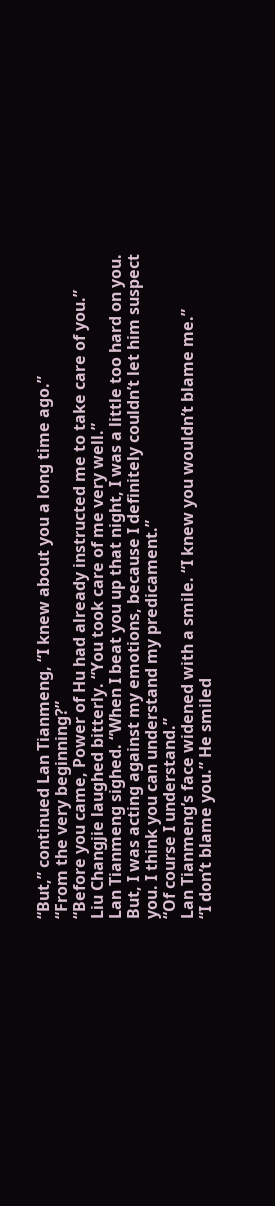“But,” continued Lan Tianmeng, “I knew about you a long time ago.”
“From the very beginning?”
“Before you came, Power of Hu had already instructed me to take care of you.”
Liu Changjie laughed bitterly. “You took care of me very well.”
Lan Tianmeng sighed. “When I beat you up that night, I was a little too hard on you. But, I was acting against my emotions, because I definitely couldn’t let him suspect you. I think you can understand my predicament.”
“Of course I understand.”
Lan Tianmeng’s face widened with a smile. “I knew you wouldn’t blame me.”
“I don’t blame you.” He smiled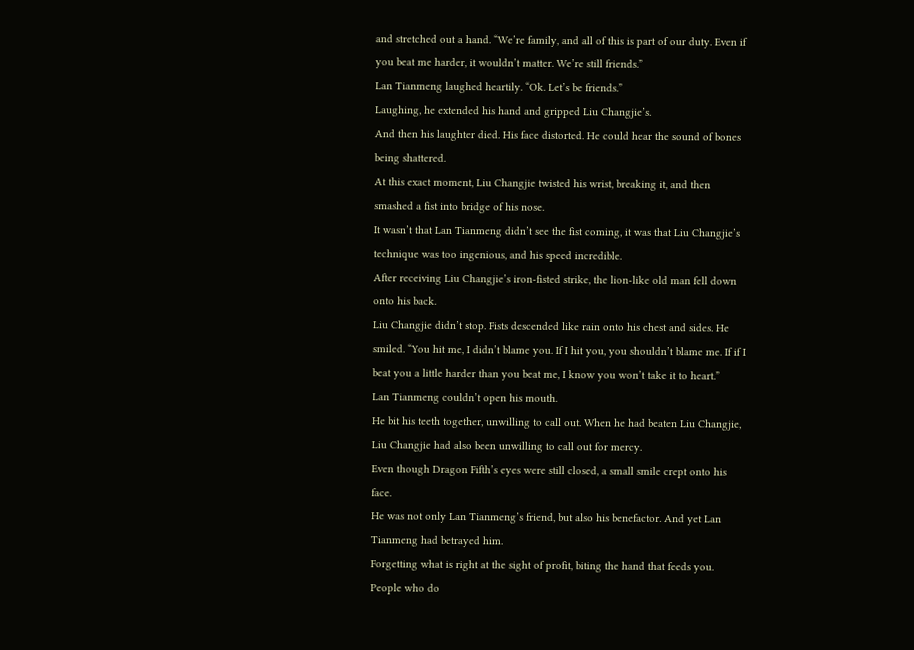and stretched out a hand. “We’re family, and all of this is part of our duty. Even if you beat me harder, it wouldn’t matter. We’re still friends.”
Lan Tianmeng laughed heartily. “Ok. Let’s be friends.”
Laughing, he extended his hand and gripped Liu Changjie’s.
And then his laughter died. His face distorted. He could hear the sound of bones being shattered.
At this exact moment, Liu Changjie twisted his wrist, breaking it, and then smashed a fist into bridge of his nose.
It wasn’t that Lan Tianmeng didn’t see the fist coming, it was that Liu Changjie’s technique was too ingenious, and his speed incredible.
After receiving Liu Changjie’s iron-fisted strike, the lion-like old man fell down onto his back.
Liu Changjie didn’t stop. Fists descended like rain onto his chest and sides. He smiled. “You hit me, I didn’t blame you. If I hit you, you shouldn’t blame me. If if I beat you a little harder than you beat me, I know you won’t take it to heart.”
Lan Tianmeng couldn’t open his mouth.
He bit his teeth together, unwilling to call out. When he had beaten Liu Changjie, Liu Changjie had also been unwilling to call out for mercy.
Even though Dragon Fifth’s eyes were still closed, a small smile crept onto his face.
He was not only Lan Tianmeng’s friend, but also his benefactor. And yet Lan Tianmeng had betrayed him.
Forgetting what is right at the sight of profit, biting the hand that feeds you. People who do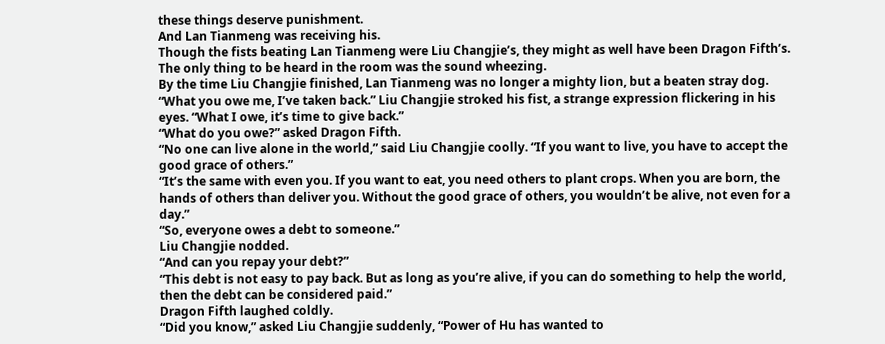these things deserve punishment.
And Lan Tianmeng was receiving his.
Though the fists beating Lan Tianmeng were Liu Changjie’s, they might as well have been Dragon Fifth’s.
The only thing to be heard in the room was the sound wheezing.
By the time Liu Changjie finished, Lan Tianmeng was no longer a mighty lion, but a beaten stray dog.
“What you owe me, I’ve taken back.” Liu Changjie stroked his fist, a strange expression flickering in his eyes. “What I owe, it’s time to give back.”
“What do you owe?” asked Dragon Fifth.
“No one can live alone in the world,” said Liu Changjie coolly. “If you want to live, you have to accept the good grace of others.”
“It’s the same with even you. If you want to eat, you need others to plant crops. When you are born, the hands of others than deliver you. Without the good grace of others, you wouldn’t be alive, not even for a day.”
“So, everyone owes a debt to someone.”
Liu Changjie nodded.
“And can you repay your debt?”
“This debt is not easy to pay back. But as long as you’re alive, if you can do something to help the world, then the debt can be considered paid.”
Dragon Fifth laughed coldly.
“Did you know,” asked Liu Changjie suddenly, “Power of Hu has wanted to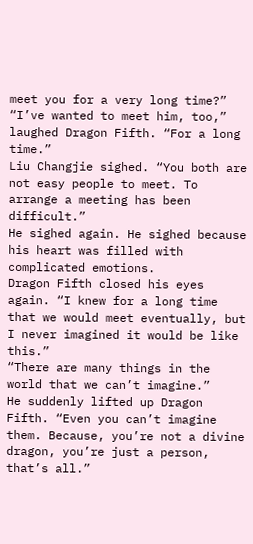meet you for a very long time?”
“I’ve wanted to meet him, too,” laughed Dragon Fifth. “For a long time.”
Liu Changjie sighed. “You both are not easy people to meet. To arrange a meeting has been difficult.”
He sighed again. He sighed because his heart was filled with complicated emotions.
Dragon Fifth closed his eyes again. “I knew for a long time that we would meet eventually, but I never imagined it would be like this.”
“There are many things in the world that we can’t imagine.”
He suddenly lifted up Dragon Fifth. “Even you can’t imagine them. Because, you’re not a divine dragon, you’re just a person, that’s all.”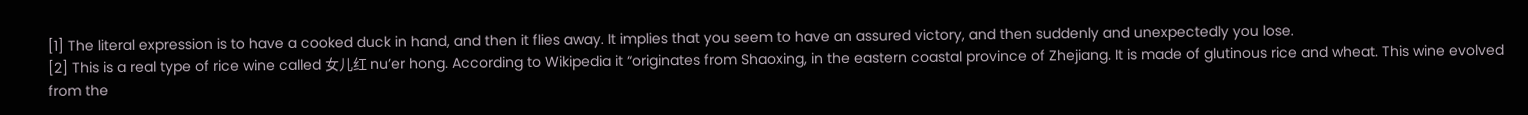[1] The literal expression is to have a cooked duck in hand, and then it flies away. It implies that you seem to have an assured victory, and then suddenly and unexpectedly you lose.
[2] This is a real type of rice wine called 女儿红 nu’er hong. According to Wikipedia it “originates from Shaoxing, in the eastern coastal province of Zhejiang. It is made of glutinous rice and wheat. This wine evolved from the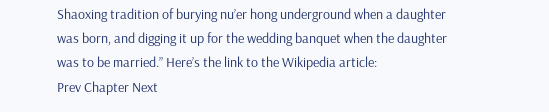Shaoxing tradition of burying nu’er hong underground when a daughter was born, and digging it up for the wedding banquet when the daughter was to be married.” Here’s the link to the Wikipedia article:
Prev Chapter Next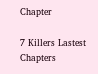Chapter

7 Killers Lastest Chapters